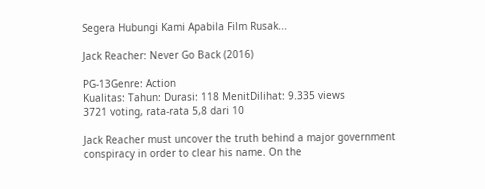Segera Hubungi Kami Apabila Film Rusak...

Jack Reacher: Never Go Back (2016)

PG-13Genre: Action
Kualitas: Tahun: Durasi: 118 MenitDilihat: 9.335 views
3721 voting, rata-rata 5,8 dari 10

Jack Reacher must uncover the truth behind a major government conspiracy in order to clear his name. On the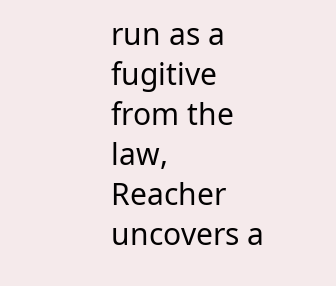run as a fugitive from the law, Reacher uncovers a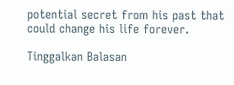potential secret from his past that could change his life forever.

Tinggalkan Balasan